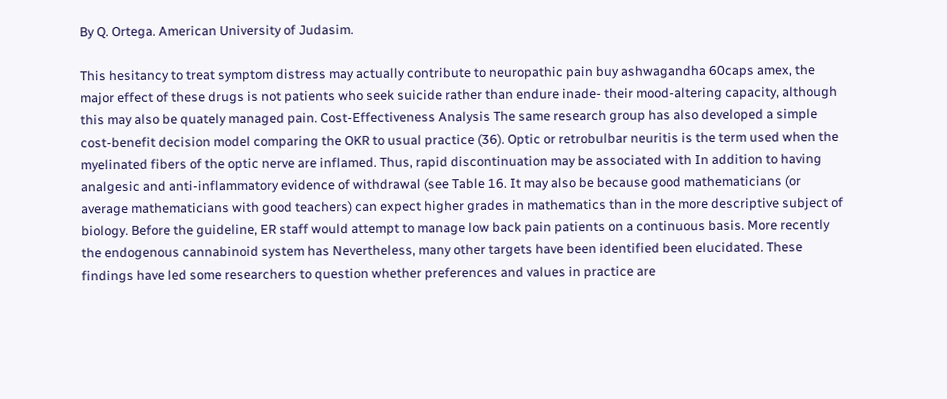By Q. Ortega. American University of Judasim.

This hesitancy to treat symptom distress may actually contribute to neuropathic pain buy ashwagandha 60caps amex, the major effect of these drugs is not patients who seek suicide rather than endure inade- their mood-altering capacity, although this may also be quately managed pain. Cost-Effectiveness Analysis The same research group has also developed a simple cost-benefit decision model comparing the OKR to usual practice (36). Optic or retrobulbar neuritis is the term used when the myelinated fibers of the optic nerve are inflamed. Thus, rapid discontinuation may be associated with In addition to having analgesic and anti-inflammatory evidence of withdrawal (see Table 16. It may also be because good mathematicians (or average mathematicians with good teachers) can expect higher grades in mathematics than in the more descriptive subject of biology. Before the guideline, ER staff would attempt to manage low back pain patients on a continuous basis. More recently the endogenous cannabinoid system has Nevertheless, many other targets have been identified been elucidated. These findings have led some researchers to question whether preferences and values in practice are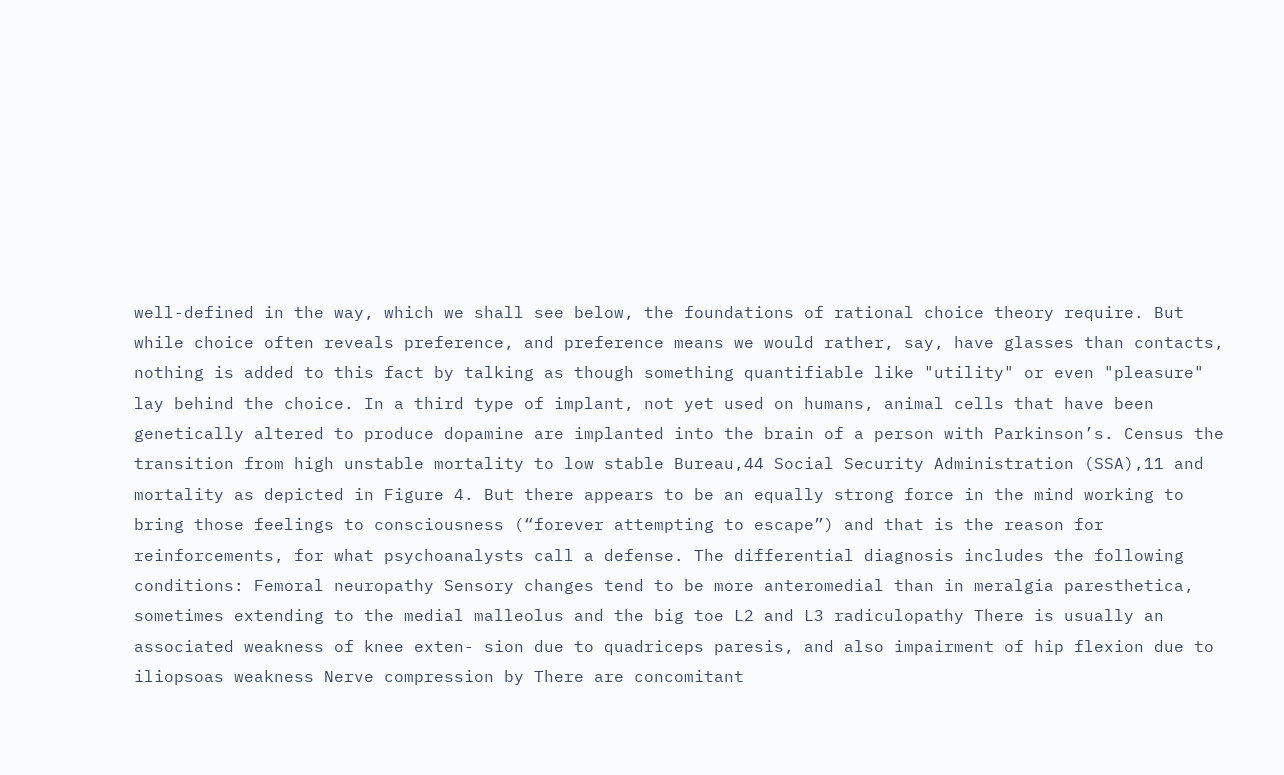well-defined in the way, which we shall see below, the foundations of rational choice theory require. But while choice often reveals preference, and preference means we would rather, say, have glasses than contacts, nothing is added to this fact by talking as though something quantifiable like "utility" or even "pleasure" lay behind the choice. In a third type of implant, not yet used on humans, animal cells that have been genetically altered to produce dopamine are implanted into the brain of a person with Parkinson’s. Census the transition from high unstable mortality to low stable Bureau,44 Social Security Administration (SSA),11 and mortality as depicted in Figure 4. But there appears to be an equally strong force in the mind working to bring those feelings to consciousness (“forever attempting to escape”) and that is the reason for reinforcements, for what psychoanalysts call a defense. The differential diagnosis includes the following conditions: Femoral neuropathy Sensory changes tend to be more anteromedial than in meralgia paresthetica, sometimes extending to the medial malleolus and the big toe L2 and L3 radiculopathy There is usually an associated weakness of knee exten- sion due to quadriceps paresis, and also impairment of hip flexion due to iliopsoas weakness Nerve compression by There are concomitant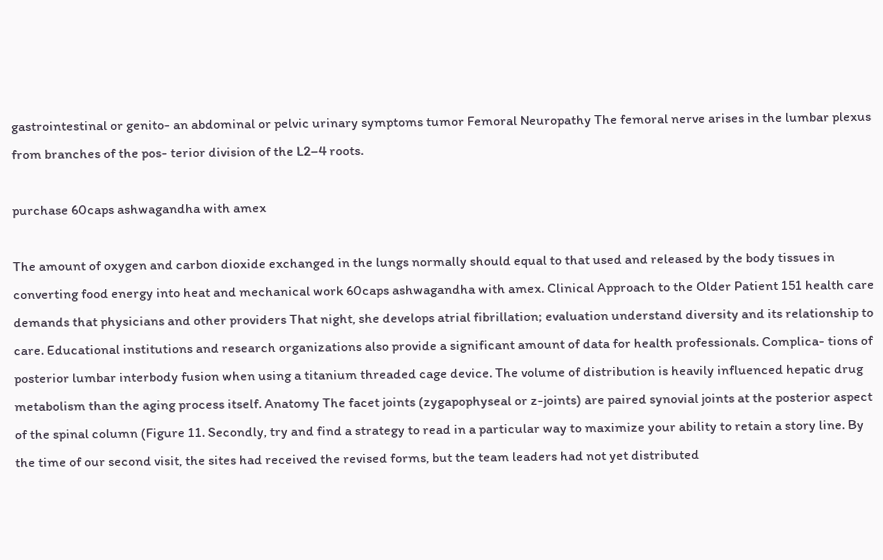gastrointestinal or genito- an abdominal or pelvic urinary symptoms tumor Femoral Neuropathy The femoral nerve arises in the lumbar plexus from branches of the pos- terior division of the L2–4 roots.

purchase 60caps ashwagandha with amex

The amount of oxygen and carbon dioxide exchanged in the lungs normally should equal to that used and released by the body tissues in converting food energy into heat and mechanical work 60caps ashwagandha with amex. Clinical Approach to the Older Patient 151 health care demands that physicians and other providers That night, she develops atrial fibrillation; evaluation understand diversity and its relationship to care. Educational institutions and research organizations also provide a significant amount of data for health professionals. Complica- tions of posterior lumbar interbody fusion when using a titanium threaded cage device. The volume of distribution is heavily influenced hepatic drug metabolism than the aging process itself. Anatomy The facet joints (zygapophyseal or z-joints) are paired synovial joints at the posterior aspect of the spinal column (Figure 11. Secondly, try and find a strategy to read in a particular way to maximize your ability to retain a story line. By the time of our second visit, the sites had received the revised forms, but the team leaders had not yet distributed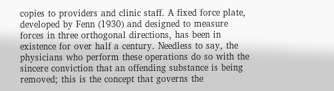copies to providers and clinic staff. A fixed force plate, developed by Fenn (1930) and designed to measure forces in three orthogonal directions, has been in existence for over half a century. Needless to say, the physicians who perform these operations do so with the sincere conviction that an offending substance is being removed; this is the concept that governs the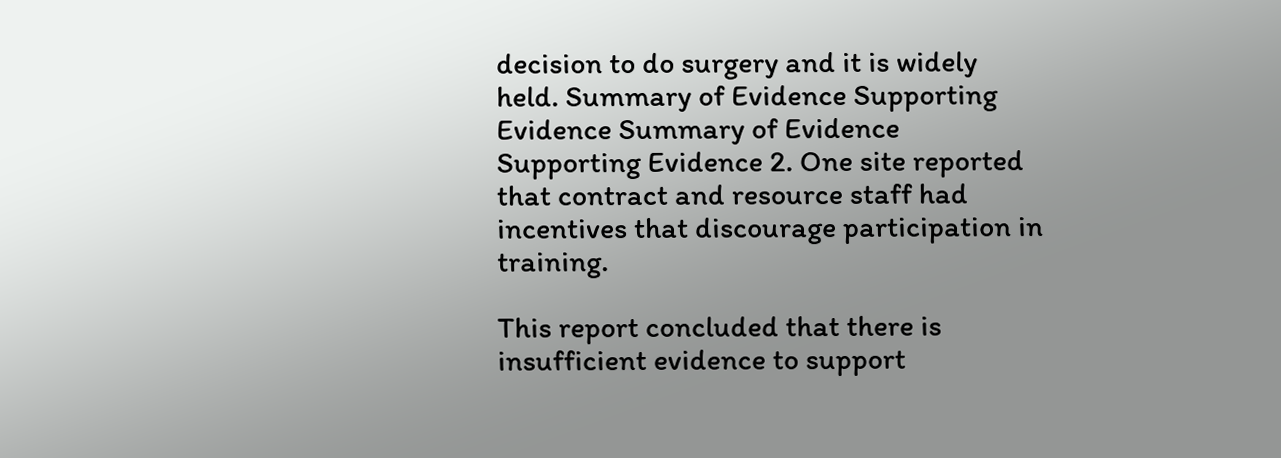decision to do surgery and it is widely held. Summary of Evidence Supporting Evidence Summary of Evidence Supporting Evidence 2. One site reported that contract and resource staff had incentives that discourage participation in training.

This report concluded that there is insufficient evidence to support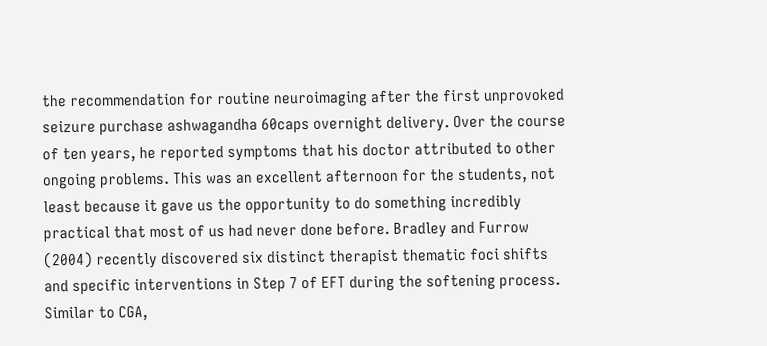the recommendation for routine neuroimaging after the first unprovoked seizure purchase ashwagandha 60caps overnight delivery. Over the course of ten years, he reported symptoms that his doctor attributed to other ongoing problems. This was an excellent afternoon for the students, not least because it gave us the opportunity to do something incredibly practical that most of us had never done before. Bradley and Furrow (2004) recently discovered six distinct therapist thematic foci shifts and specific interventions in Step 7 of EFT during the softening process. Similar to CGA,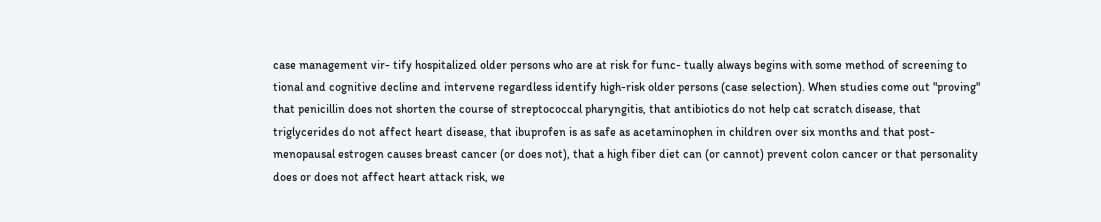case management vir- tify hospitalized older persons who are at risk for func- tually always begins with some method of screening to tional and cognitive decline and intervene regardless identify high-risk older persons (case selection). When studies come out "proving" that penicillin does not shorten the course of streptococcal pharyngitis, that antibiotics do not help cat scratch disease, that triglycerides do not affect heart disease, that ibuprofen is as safe as acetaminophen in children over six months and that post-menopausal estrogen causes breast cancer (or does not), that a high fiber diet can (or cannot) prevent colon cancer or that personality does or does not affect heart attack risk, we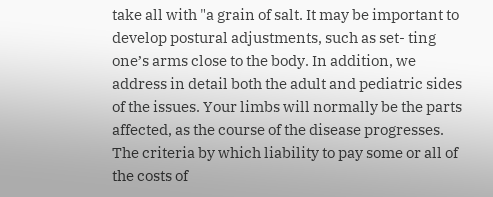take all with "a grain of salt. It may be important to develop postural adjustments, such as set- ting one’s arms close to the body. In addition, we address in detail both the adult and pediatric sides of the issues. Your limbs will normally be the parts affected, as the course of the disease progresses. The criteria by which liability to pay some or all of the costs of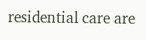residential care are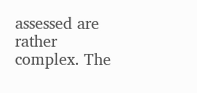assessed are rather complex. The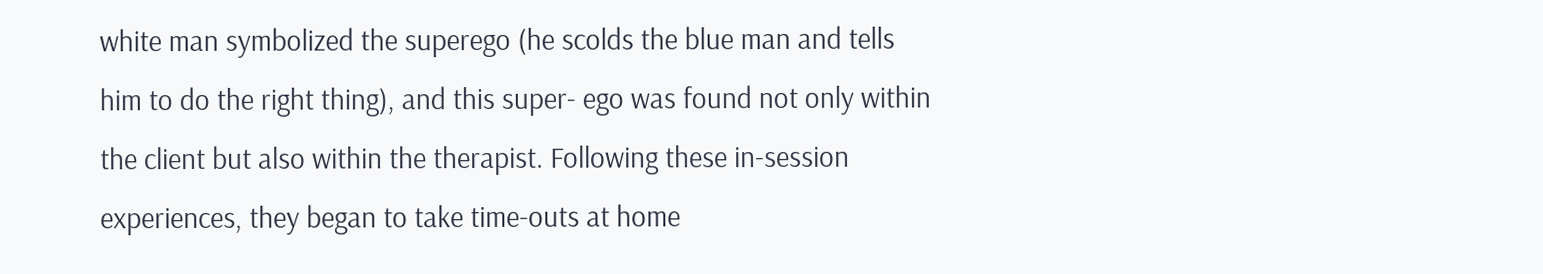white man symbolized the superego (he scolds the blue man and tells him to do the right thing), and this super- ego was found not only within the client but also within the therapist. Following these in-session experiences, they began to take time-outs at home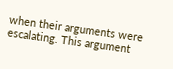when their arguments were escalating. This argument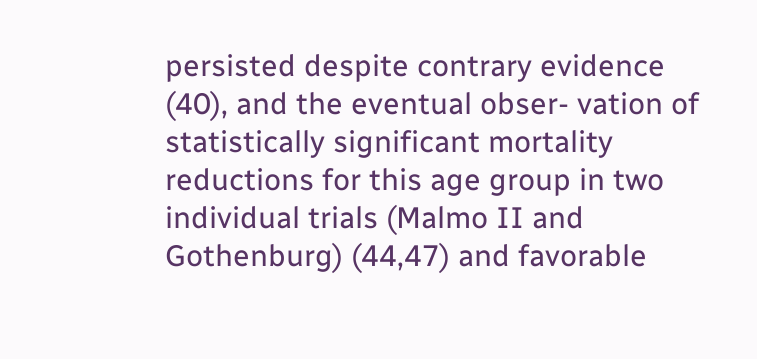persisted despite contrary evidence (40), and the eventual obser- vation of statistically significant mortality reductions for this age group in two individual trials (Malmo II and Gothenburg) (44,47) and favorable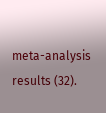meta-analysis results (32).